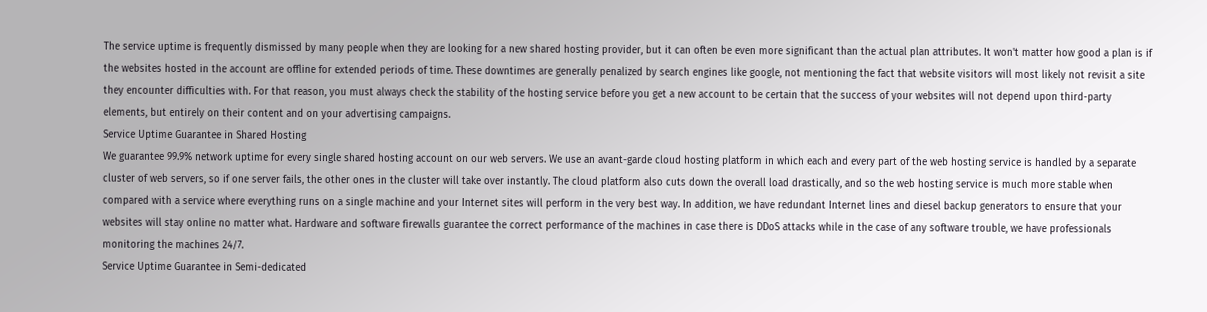The service uptime is frequently dismissed by many people when they are looking for a new shared hosting provider, but it can often be even more significant than the actual plan attributes. It won't matter how good a plan is if the websites hosted in the account are offline for extended periods of time. These downtimes are generally penalized by search engines like google, not mentioning the fact that website visitors will most likely not revisit a site they encounter difficulties with. For that reason, you must always check the stability of the hosting service before you get a new account to be certain that the success of your websites will not depend upon third-party elements, but entirely on their content and on your advertising campaigns.
Service Uptime Guarantee in Shared Hosting
We guarantee 99.9% network uptime for every single shared hosting account on our web servers. We use an avant-garde cloud hosting platform in which each and every part of the web hosting service is handled by a separate cluster of web servers, so if one server fails, the other ones in the cluster will take over instantly. The cloud platform also cuts down the overall load drastically, and so the web hosting service is much more stable when compared with a service where everything runs on a single machine and your Internet sites will perform in the very best way. In addition, we have redundant Internet lines and diesel backup generators to ensure that your websites will stay online no matter what. Hardware and software firewalls guarantee the correct performance of the machines in case there is DDoS attacks while in the case of any software trouble, we have professionals monitoring the machines 24/7.
Service Uptime Guarantee in Semi-dedicated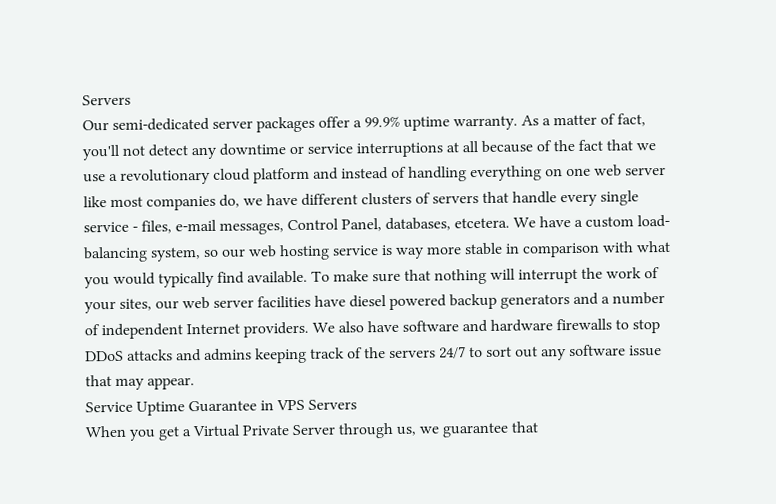Servers
Our semi-dedicated server packages offer a 99.9% uptime warranty. As a matter of fact, you'll not detect any downtime or service interruptions at all because of the fact that we use a revolutionary cloud platform and instead of handling everything on one web server like most companies do, we have different clusters of servers that handle every single service - files, e-mail messages, Control Panel, databases, etcetera. We have a custom load-balancing system, so our web hosting service is way more stable in comparison with what you would typically find available. To make sure that nothing will interrupt the work of your sites, our web server facilities have diesel powered backup generators and a number of independent Internet providers. We also have software and hardware firewalls to stop DDoS attacks and admins keeping track of the servers 24/7 to sort out any software issue that may appear.
Service Uptime Guarantee in VPS Servers
When you get a Virtual Private Server through us, we guarantee that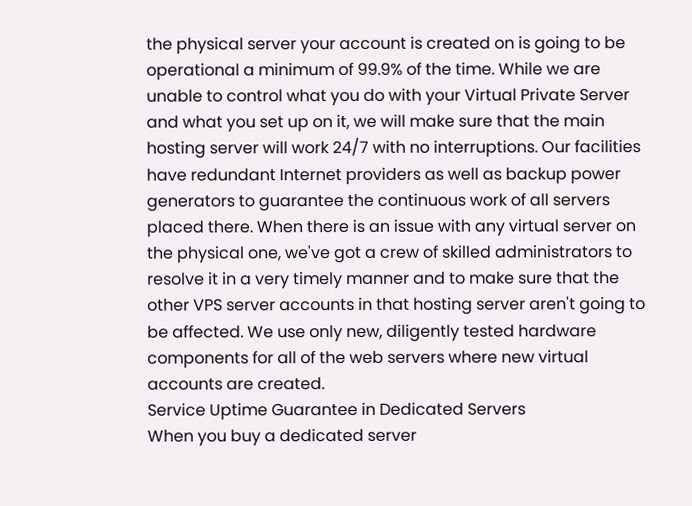the physical server your account is created on is going to be operational a minimum of 99.9% of the time. While we are unable to control what you do with your Virtual Private Server and what you set up on it, we will make sure that the main hosting server will work 24/7 with no interruptions. Our facilities have redundant Internet providers as well as backup power generators to guarantee the continuous work of all servers placed there. When there is an issue with any virtual server on the physical one, we've got a crew of skilled administrators to resolve it in a very timely manner and to make sure that the other VPS server accounts in that hosting server aren't going to be affected. We use only new, diligently tested hardware components for all of the web servers where new virtual accounts are created.
Service Uptime Guarantee in Dedicated Servers
When you buy a dedicated server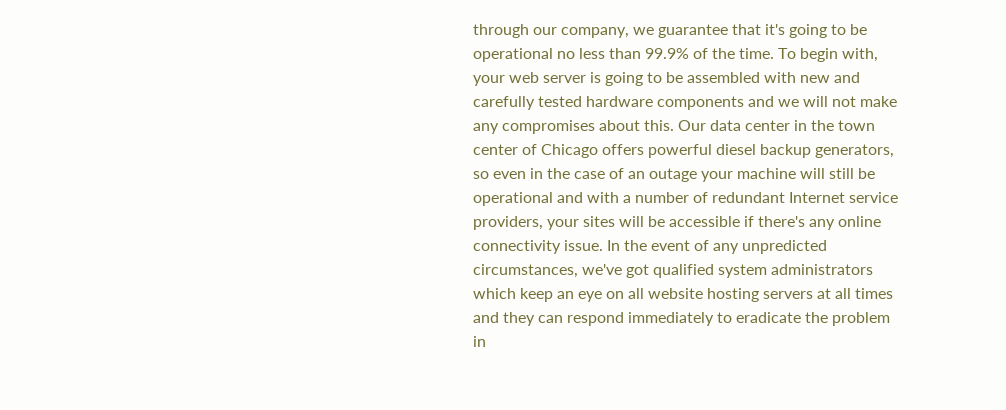through our company, we guarantee that it's going to be operational no less than 99.9% of the time. To begin with, your web server is going to be assembled with new and carefully tested hardware components and we will not make any compromises about this. Our data center in the town center of Chicago offers powerful diesel backup generators, so even in the case of an outage your machine will still be operational and with a number of redundant Internet service providers, your sites will be accessible if there's any online connectivity issue. In the event of any unpredicted circumstances, we've got qualified system administrators which keep an eye on all website hosting servers at all times and they can respond immediately to eradicate the problem in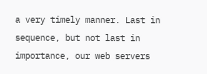a very timely manner. Last in sequence, but not last in importance, our web servers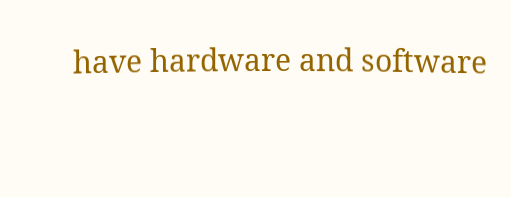have hardware and software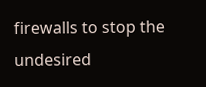firewalls to stop the undesired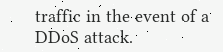traffic in the event of a DDoS attack.